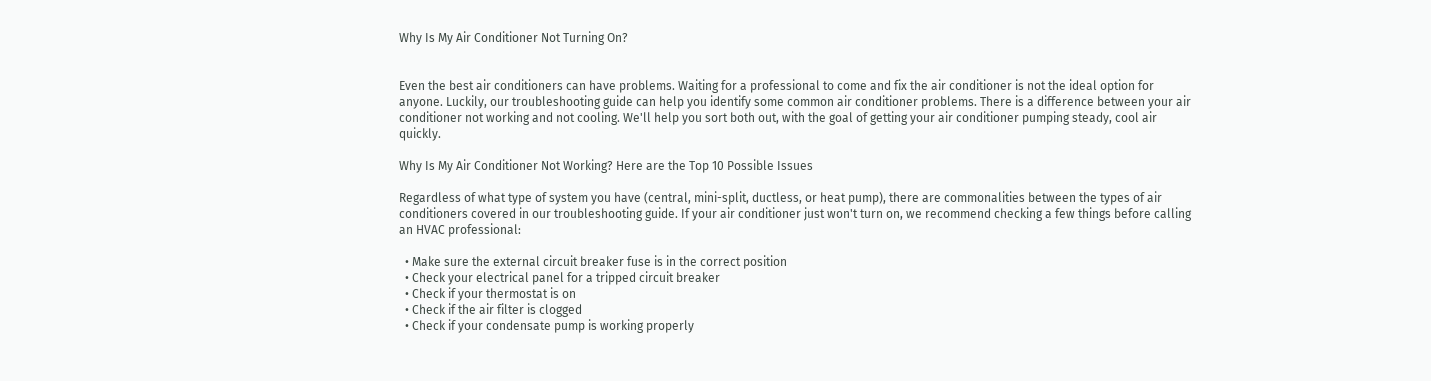Why Is My Air Conditioner Not Turning On?


Even the best air conditioners can have problems. Waiting for a professional to come and fix the air conditioner is not the ideal option for anyone. Luckily, our troubleshooting guide can help you identify some common air conditioner problems. There is a difference between your air conditioner not working and not cooling. We'll help you sort both out, with the goal of getting your air conditioner pumping steady, cool air quickly.

Why Is My Air Conditioner Not Working? Here are the Top 10 Possible Issues

Regardless of what type of system you have (central, mini-split, ductless, or heat pump), there are commonalities between the types of air conditioners covered in our troubleshooting guide. If your air conditioner just won't turn on, we recommend checking a few things before calling an HVAC professional:

  • Make sure the external circuit breaker fuse is in the correct position
  • Check your electrical panel for a tripped circuit breaker
  • Check if your thermostat is on
  • Check if the air filter is clogged
  • Check if your condensate pump is working properly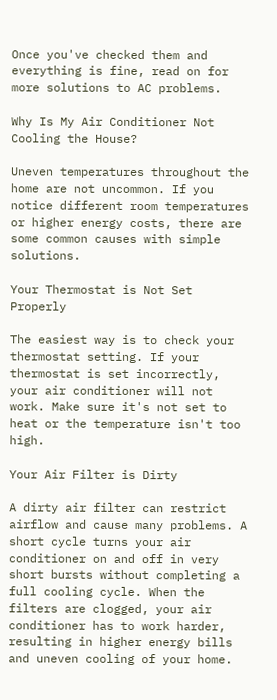Once you've checked them and everything is fine, read on for more solutions to AC problems.

Why Is My Air Conditioner Not Cooling the House?

Uneven temperatures throughout the home are not uncommon. If you notice different room temperatures or higher energy costs, there are some common causes with simple solutions.

Your Thermostat is Not Set Properly

The easiest way is to check your thermostat setting. If your thermostat is set incorrectly, your air conditioner will not work. Make sure it's not set to heat or the temperature isn't too high.

Your Air Filter is Dirty

A dirty air filter can restrict airflow and cause many problems. A short cycle turns your air conditioner on and off in very short bursts without completing a full cooling cycle. When the filters are clogged, your air conditioner has to work harder, resulting in higher energy bills and uneven cooling of your home.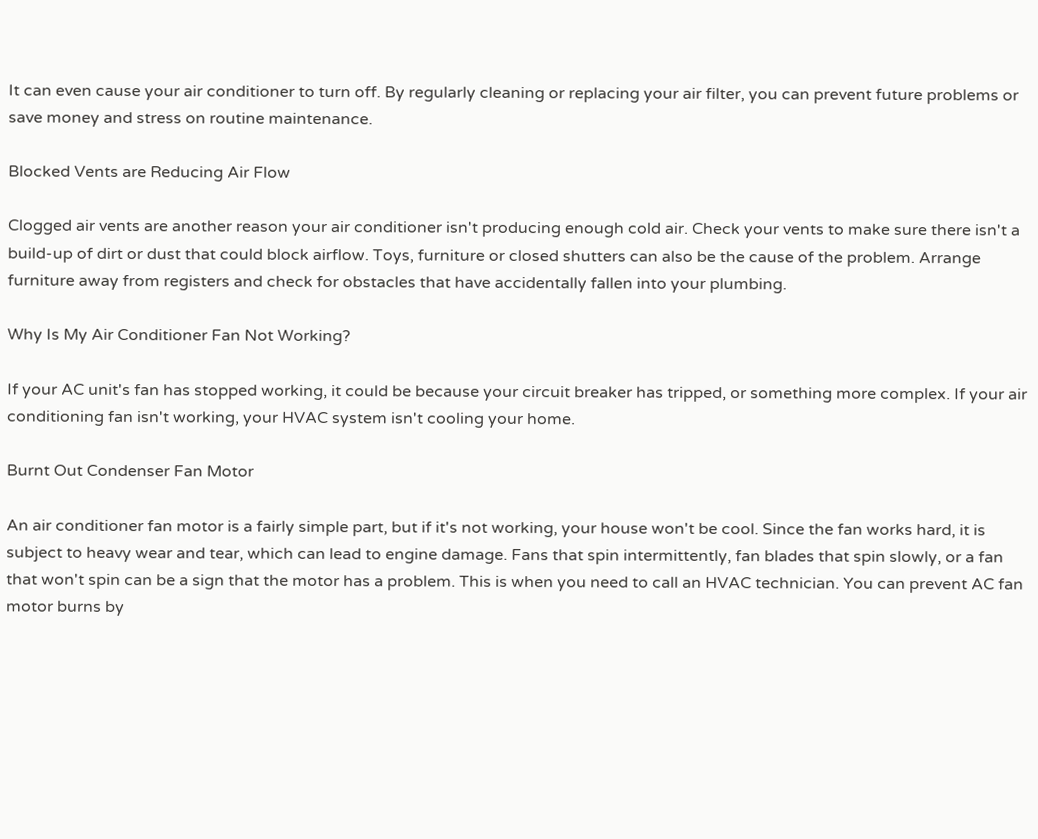It can even cause your air conditioner to turn off. By regularly cleaning or replacing your air filter, you can prevent future problems or save money and stress on routine maintenance.

Blocked Vents are Reducing Air Flow

Clogged air vents are another reason your air conditioner isn't producing enough cold air. Check your vents to make sure there isn't a build-up of dirt or dust that could block airflow. Toys, furniture or closed shutters can also be the cause of the problem. Arrange furniture away from registers and check for obstacles that have accidentally fallen into your plumbing.

Why Is My Air Conditioner Fan Not Working?

If your AC unit's fan has stopped working, it could be because your circuit breaker has tripped, or something more complex. If your air conditioning fan isn't working, your HVAC system isn't cooling your home.

Burnt Out Condenser Fan Motor

An air conditioner fan motor is a fairly simple part, but if it's not working, your house won't be cool. Since the fan works hard, it is subject to heavy wear and tear, which can lead to engine damage. Fans that spin intermittently, fan blades that spin slowly, or a fan that won't spin can be a sign that the motor has a problem. This is when you need to call an HVAC technician. You can prevent AC fan motor burns by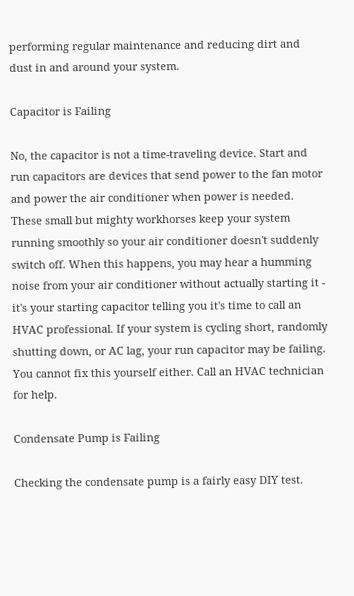performing regular maintenance and reducing dirt and dust in and around your system.

Capacitor is Failing

No, the capacitor is not a time-traveling device. Start and run capacitors are devices that send power to the fan motor and power the air conditioner when power is needed. These small but mighty workhorses keep your system running smoothly so your air conditioner doesn't suddenly switch off. When this happens, you may hear a humming noise from your air conditioner without actually starting it - it's your starting capacitor telling you it's time to call an HVAC professional. If your system is cycling short, randomly shutting down, or AC lag, your run capacitor may be failing. You cannot fix this yourself either. Call an HVAC technician for help.

Condensate Pump is Failing

Checking the condensate pump is a fairly easy DIY test.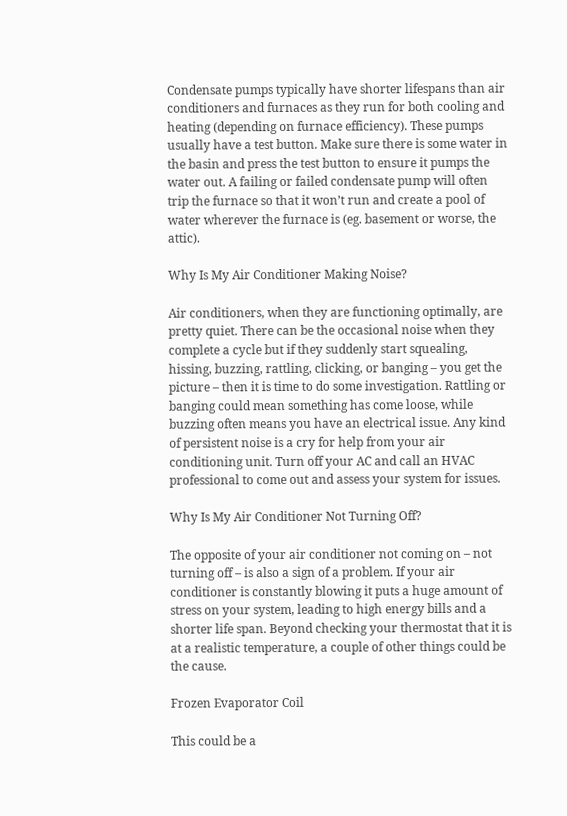Condensate pumps typically have shorter lifespans than air conditioners and furnaces as they run for both cooling and heating (depending on furnace efficiency). These pumps usually have a test button. Make sure there is some water in the basin and press the test button to ensure it pumps the water out. A failing or failed condensate pump will often trip the furnace so that it won’t run and create a pool of water wherever the furnace is (eg. basement or worse, the attic).

Why Is My Air Conditioner Making Noise?

Air conditioners, when they are functioning optimally, are pretty quiet. There can be the occasional noise when they complete a cycle but if they suddenly start squealing, hissing, buzzing, rattling, clicking, or banging – you get the picture – then it is time to do some investigation. Rattling or banging could mean something has come loose, while buzzing often means you have an electrical issue. Any kind of persistent noise is a cry for help from your air conditioning unit. Turn off your AC and call an HVAC professional to come out and assess your system for issues.

Why Is My Air Conditioner Not Turning Off?

The opposite of your air conditioner not coming on – not turning off – is also a sign of a problem. If your air conditioner is constantly blowing it puts a huge amount of stress on your system, leading to high energy bills and a shorter life span. Beyond checking your thermostat that it is at a realistic temperature, a couple of other things could be the cause.

Frozen Evaporator Coil

This could be a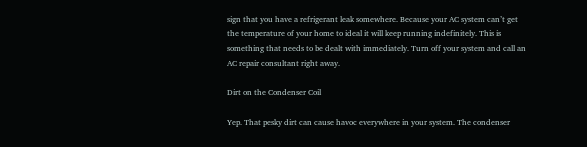sign that you have a refrigerant leak somewhere. Because your AC system can’t get the temperature of your home to ideal it will keep running indefinitely. This is something that needs to be dealt with immediately. Turn off your system and call an AC repair consultant right away.

Dirt on the Condenser Coil

Yep. That pesky dirt can cause havoc everywhere in your system. The condenser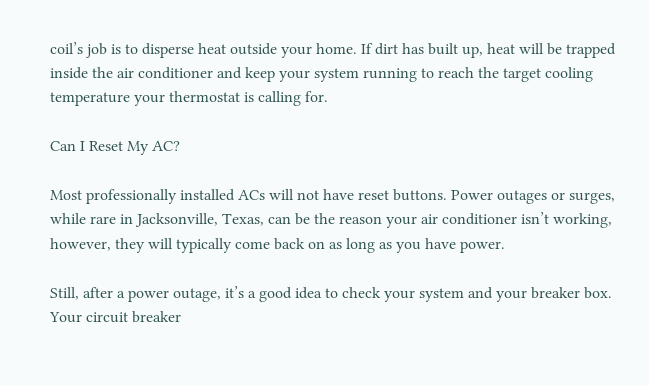coil’s job is to disperse heat outside your home. If dirt has built up, heat will be trapped inside the air conditioner and keep your system running to reach the target cooling temperature your thermostat is calling for.

Can I Reset My AC?

Most professionally installed ACs will not have reset buttons. Power outages or surges, while rare in Jacksonville, Texas, can be the reason your air conditioner isn’t working, however, they will typically come back on as long as you have power.

Still, after a power outage, it’s a good idea to check your system and your breaker box. Your circuit breaker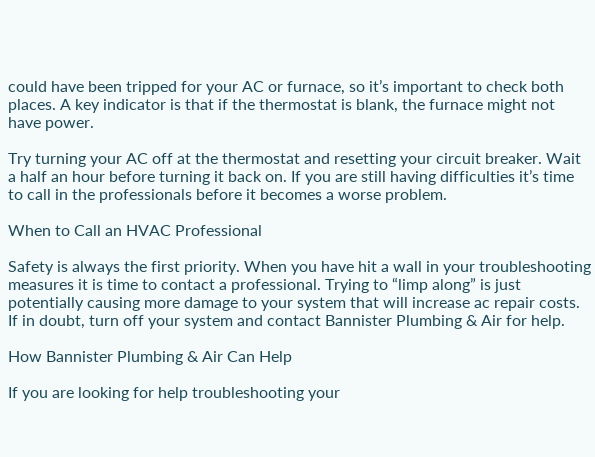could have been tripped for your AC or furnace, so it’s important to check both places. A key indicator is that if the thermostat is blank, the furnace might not have power.

Try turning your AC off at the thermostat and resetting your circuit breaker. Wait a half an hour before turning it back on. If you are still having difficulties it’s time to call in the professionals before it becomes a worse problem.

When to Call an HVAC Professional

Safety is always the first priority. When you have hit a wall in your troubleshooting measures it is time to contact a professional. Trying to “limp along” is just potentially causing more damage to your system that will increase ac repair costs. If in doubt, turn off your system and contact Bannister Plumbing & Air for help.

How Bannister Plumbing & Air Can Help

If you are looking for help troubleshooting your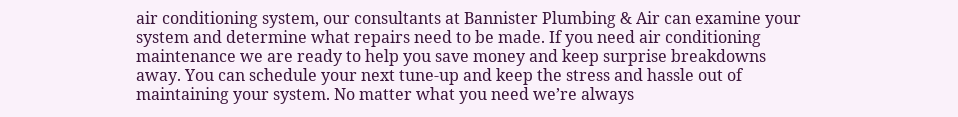air conditioning system, our consultants at Bannister Plumbing & Air can examine your system and determine what repairs need to be made. If you need air conditioning maintenance we are ready to help you save money and keep surprise breakdowns away. You can schedule your next tune-up and keep the stress and hassle out of maintaining your system. No matter what you need we’re always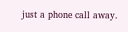just a phone call away.